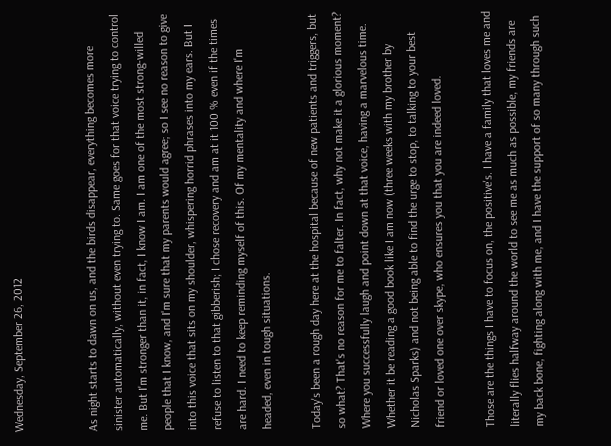Wednesday, September 26, 2012


As night starts to dawn on us, and the birds disappear, everything becomes more sinister automatically, without even trying to. Same goes for that voice trying to control me. But I'm stronger than it, in fact, I know I am. I am one of the most strong-willed people that I know, and I'm sure that my parents would agree; so I see no reason to give into this voice that sits on my shoulder, whispering horrid phrases into my ears. But I refuse to listen to that gibberish; I chose recovery and am at it 100 % even if the times are hard. I need to keep reminding myself of this. Of my mentality and where I'm headed, even in tough situations.

Today's been a rough day here at the hospital because of new patients and triggers, but so what? That's no reason for me to falter. In fact, why not make it a glorious moment? Where you successfully laugh and point down at that voice, having a marvelous time. Whether it be reading a good book like I am now (three weeks with my brother by Nicholas Sparks) and not being able to find the urge to stop, to talking to your best friend or loved one over skype, who ensures you that you are indeed loved.

Those are the things I have to focus on, the positive's. I have a family that loves me and literally flies halfway around the world to see me as much as possible, my friends are my back bone, fighting along with me, and I have the support of so many through such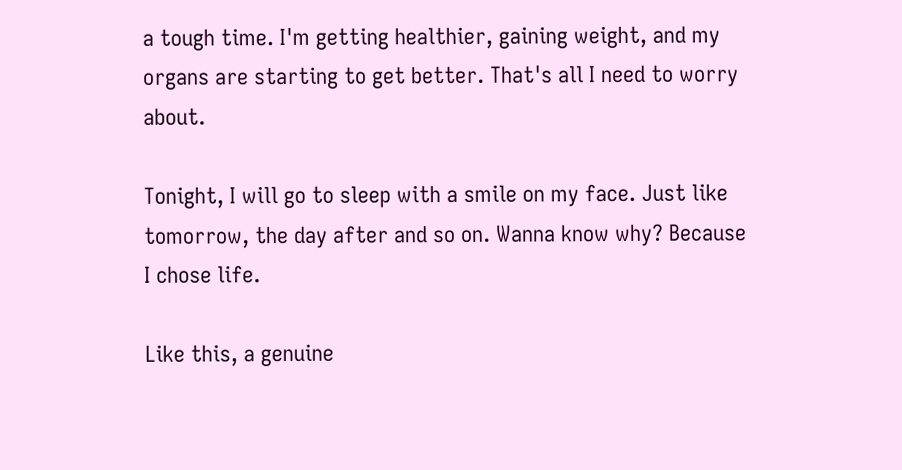a tough time. I'm getting healthier, gaining weight, and my organs are starting to get better. That's all I need to worry about.

Tonight, I will go to sleep with a smile on my face. Just like tomorrow, the day after and so on. Wanna know why? Because I chose life.

Like this, a genuine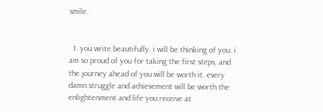smile.


  1. you write beautifully. i will be thinking of you. i am so proud of you for taking the first steps, and the journey ahead of you will be worth it. every damn struggle and achievement will be worth the enlightenment and life you receive at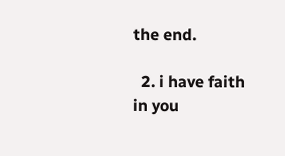the end.

  2. i have faith in you